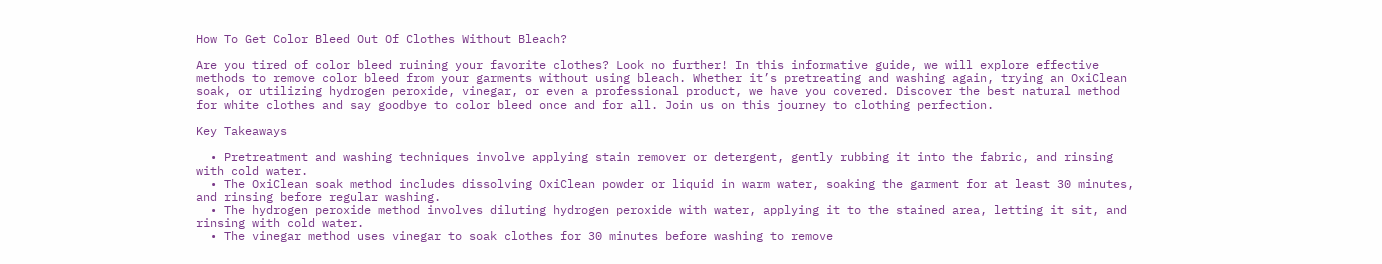How To Get Color Bleed Out Of Clothes Without Bleach?

Are you tired of color bleed ruining your favorite clothes? Look no further! In this informative guide, we will explore effective methods to remove color bleed from your garments without using bleach. Whether it’s pretreating and washing again, trying an OxiClean soak, or utilizing hydrogen peroxide, vinegar, or even a professional product, we have you covered. Discover the best natural method for white clothes and say goodbye to color bleed once and for all. Join us on this journey to clothing perfection.

Key Takeaways

  • Pretreatment and washing techniques involve applying stain remover or detergent, gently rubbing it into the fabric, and rinsing with cold water.
  • The OxiClean soak method includes dissolving OxiClean powder or liquid in warm water, soaking the garment for at least 30 minutes, and rinsing before regular washing.
  • The hydrogen peroxide method involves diluting hydrogen peroxide with water, applying it to the stained area, letting it sit, and rinsing with cold water.
  • The vinegar method uses vinegar to soak clothes for 30 minutes before washing to remove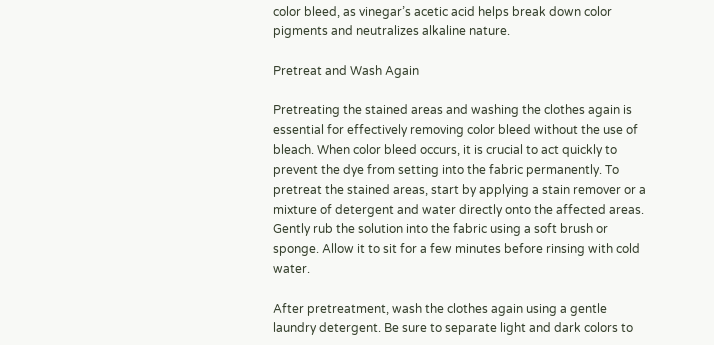color bleed, as vinegar’s acetic acid helps break down color pigments and neutralizes alkaline nature.

Pretreat and Wash Again

Pretreating the stained areas and washing the clothes again is essential for effectively removing color bleed without the use of bleach. When color bleed occurs, it is crucial to act quickly to prevent the dye from setting into the fabric permanently. To pretreat the stained areas, start by applying a stain remover or a mixture of detergent and water directly onto the affected areas. Gently rub the solution into the fabric using a soft brush or sponge. Allow it to sit for a few minutes before rinsing with cold water.

After pretreatment, wash the clothes again using a gentle laundry detergent. Be sure to separate light and dark colors to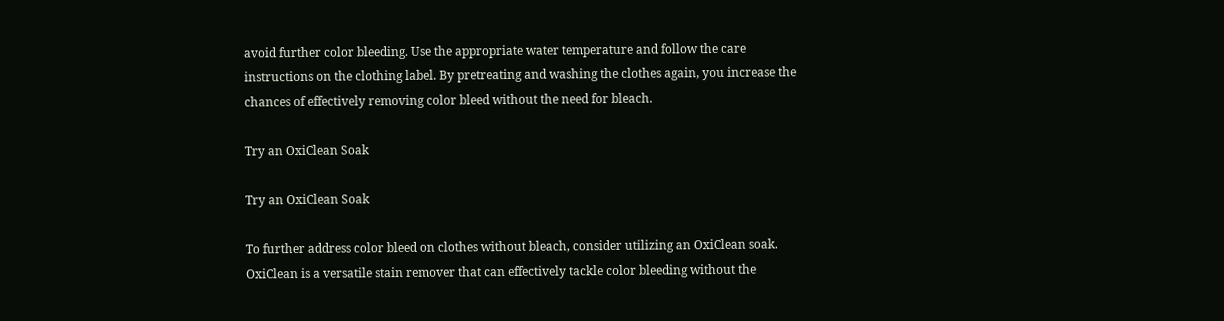avoid further color bleeding. Use the appropriate water temperature and follow the care instructions on the clothing label. By pretreating and washing the clothes again, you increase the chances of effectively removing color bleed without the need for bleach.

Try an OxiClean Soak

Try an OxiClean Soak

To further address color bleed on clothes without bleach, consider utilizing an OxiClean soak. OxiClean is a versatile stain remover that can effectively tackle color bleeding without the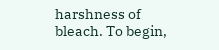harshness of bleach. To begin,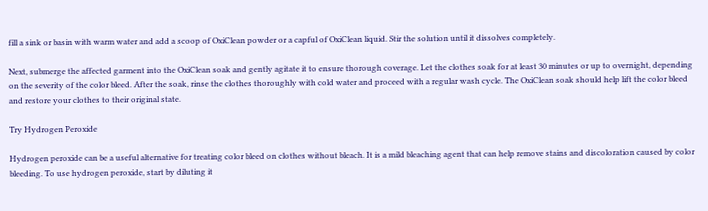fill a sink or basin with warm water and add a scoop of OxiClean powder or a capful of OxiClean liquid. Stir the solution until it dissolves completely.

Next, submerge the affected garment into the OxiClean soak and gently agitate it to ensure thorough coverage. Let the clothes soak for at least 30 minutes or up to overnight, depending on the severity of the color bleed. After the soak, rinse the clothes thoroughly with cold water and proceed with a regular wash cycle. The OxiClean soak should help lift the color bleed and restore your clothes to their original state.

Try Hydrogen Peroxide

Hydrogen peroxide can be a useful alternative for treating color bleed on clothes without bleach. It is a mild bleaching agent that can help remove stains and discoloration caused by color bleeding. To use hydrogen peroxide, start by diluting it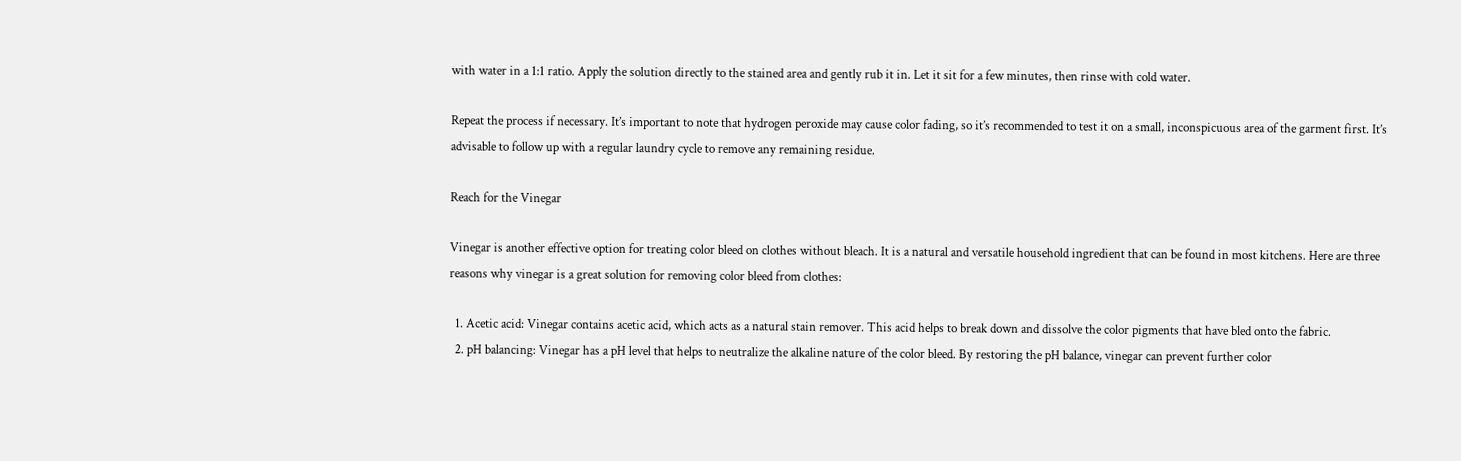with water in a 1:1 ratio. Apply the solution directly to the stained area and gently rub it in. Let it sit for a few minutes, then rinse with cold water.

Repeat the process if necessary. It’s important to note that hydrogen peroxide may cause color fading, so it’s recommended to test it on a small, inconspicuous area of the garment first. It’s advisable to follow up with a regular laundry cycle to remove any remaining residue.

Reach for the Vinegar

Vinegar is another effective option for treating color bleed on clothes without bleach. It is a natural and versatile household ingredient that can be found in most kitchens. Here are three reasons why vinegar is a great solution for removing color bleed from clothes:

  1. Acetic acid: Vinegar contains acetic acid, which acts as a natural stain remover. This acid helps to break down and dissolve the color pigments that have bled onto the fabric.
  2. pH balancing: Vinegar has a pH level that helps to neutralize the alkaline nature of the color bleed. By restoring the pH balance, vinegar can prevent further color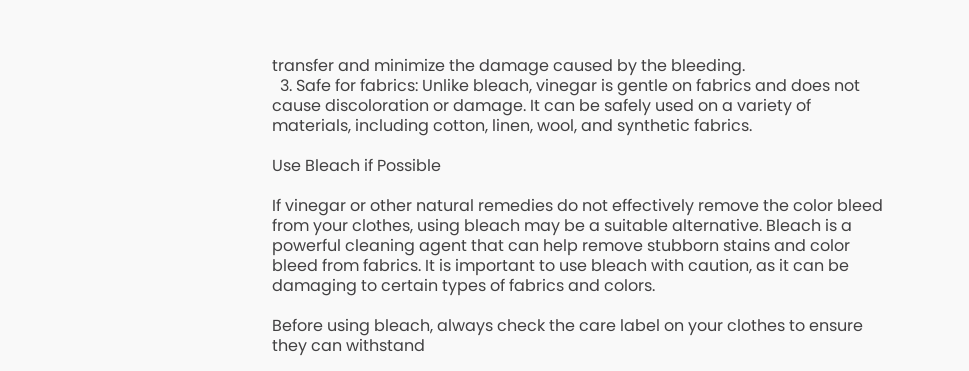transfer and minimize the damage caused by the bleeding.
  3. Safe for fabrics: Unlike bleach, vinegar is gentle on fabrics and does not cause discoloration or damage. It can be safely used on a variety of materials, including cotton, linen, wool, and synthetic fabrics.

Use Bleach if Possible

If vinegar or other natural remedies do not effectively remove the color bleed from your clothes, using bleach may be a suitable alternative. Bleach is a powerful cleaning agent that can help remove stubborn stains and color bleed from fabrics. It is important to use bleach with caution, as it can be damaging to certain types of fabrics and colors.

Before using bleach, always check the care label on your clothes to ensure they can withstand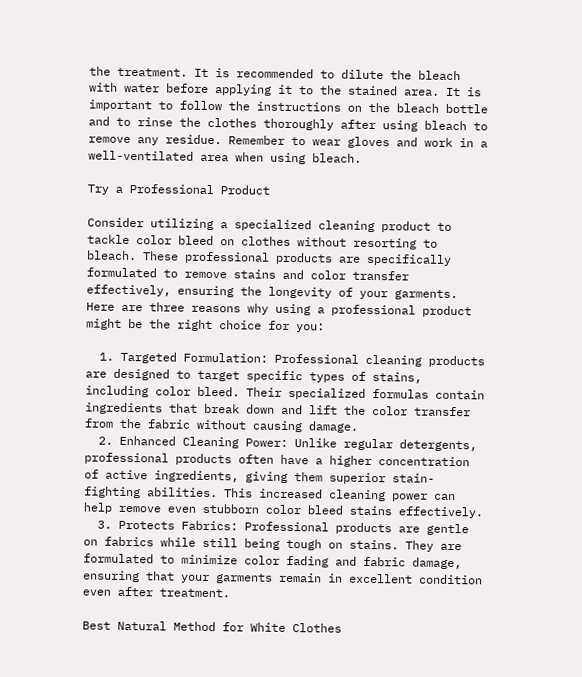the treatment. It is recommended to dilute the bleach with water before applying it to the stained area. It is important to follow the instructions on the bleach bottle and to rinse the clothes thoroughly after using bleach to remove any residue. Remember to wear gloves and work in a well-ventilated area when using bleach.

Try a Professional Product

Consider utilizing a specialized cleaning product to tackle color bleed on clothes without resorting to bleach. These professional products are specifically formulated to remove stains and color transfer effectively, ensuring the longevity of your garments. Here are three reasons why using a professional product might be the right choice for you:

  1. Targeted Formulation: Professional cleaning products are designed to target specific types of stains, including color bleed. Their specialized formulas contain ingredients that break down and lift the color transfer from the fabric without causing damage.
  2. Enhanced Cleaning Power: Unlike regular detergents, professional products often have a higher concentration of active ingredients, giving them superior stain-fighting abilities. This increased cleaning power can help remove even stubborn color bleed stains effectively.
  3. Protects Fabrics: Professional products are gentle on fabrics while still being tough on stains. They are formulated to minimize color fading and fabric damage, ensuring that your garments remain in excellent condition even after treatment.

Best Natural Method for White Clothes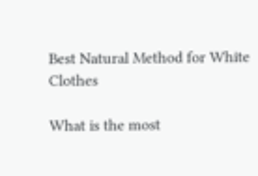Best Natural Method for White Clothes

What is the most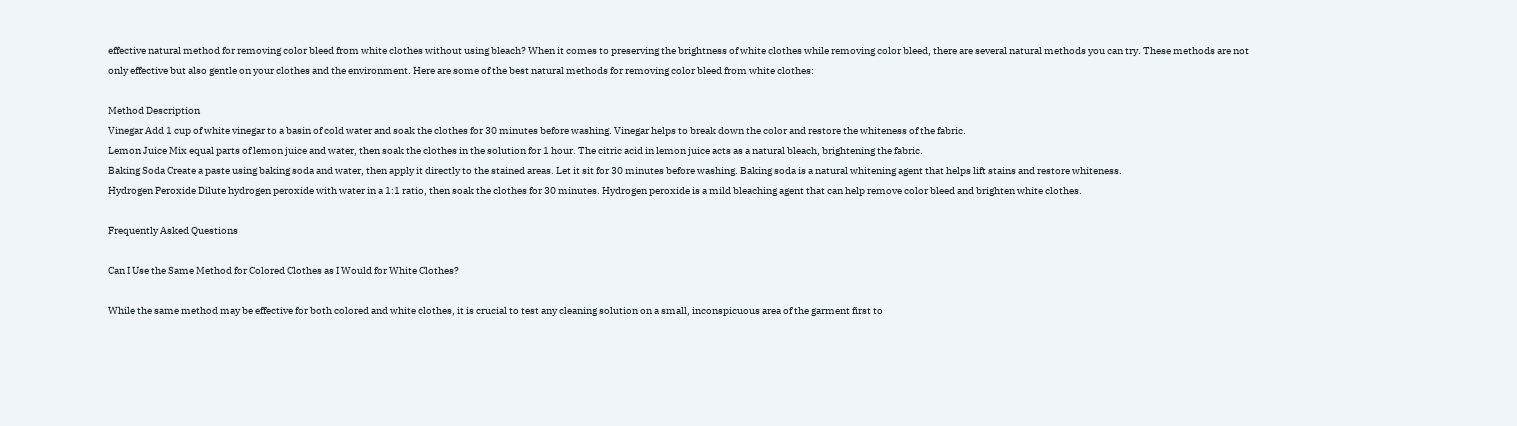effective natural method for removing color bleed from white clothes without using bleach? When it comes to preserving the brightness of white clothes while removing color bleed, there are several natural methods you can try. These methods are not only effective but also gentle on your clothes and the environment. Here are some of the best natural methods for removing color bleed from white clothes:

Method Description
Vinegar Add 1 cup of white vinegar to a basin of cold water and soak the clothes for 30 minutes before washing. Vinegar helps to break down the color and restore the whiteness of the fabric.
Lemon Juice Mix equal parts of lemon juice and water, then soak the clothes in the solution for 1 hour. The citric acid in lemon juice acts as a natural bleach, brightening the fabric.
Baking Soda Create a paste using baking soda and water, then apply it directly to the stained areas. Let it sit for 30 minutes before washing. Baking soda is a natural whitening agent that helps lift stains and restore whiteness.
Hydrogen Peroxide Dilute hydrogen peroxide with water in a 1:1 ratio, then soak the clothes for 30 minutes. Hydrogen peroxide is a mild bleaching agent that can help remove color bleed and brighten white clothes.

Frequently Asked Questions

Can I Use the Same Method for Colored Clothes as I Would for White Clothes?

While the same method may be effective for both colored and white clothes, it is crucial to test any cleaning solution on a small, inconspicuous area of the garment first to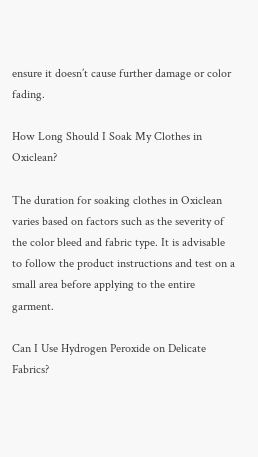ensure it doesn’t cause further damage or color fading.

How Long Should I Soak My Clothes in Oxiclean?

The duration for soaking clothes in Oxiclean varies based on factors such as the severity of the color bleed and fabric type. It is advisable to follow the product instructions and test on a small area before applying to the entire garment.

Can I Use Hydrogen Peroxide on Delicate Fabrics?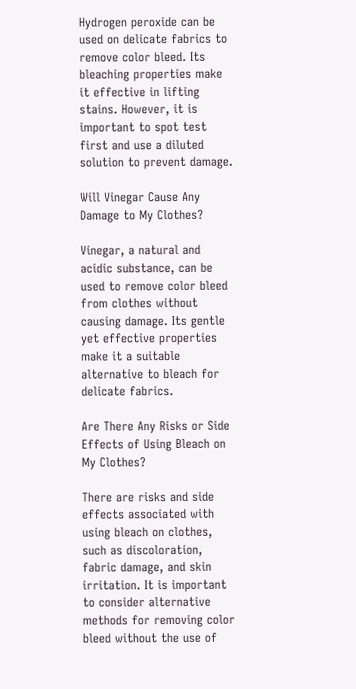Hydrogen peroxide can be used on delicate fabrics to remove color bleed. Its bleaching properties make it effective in lifting stains. However, it is important to spot test first and use a diluted solution to prevent damage.

Will Vinegar Cause Any Damage to My Clothes?

Vinegar, a natural and acidic substance, can be used to remove color bleed from clothes without causing damage. Its gentle yet effective properties make it a suitable alternative to bleach for delicate fabrics.

Are There Any Risks or Side Effects of Using Bleach on My Clothes?

There are risks and side effects associated with using bleach on clothes, such as discoloration, fabric damage, and skin irritation. It is important to consider alternative methods for removing color bleed without the use of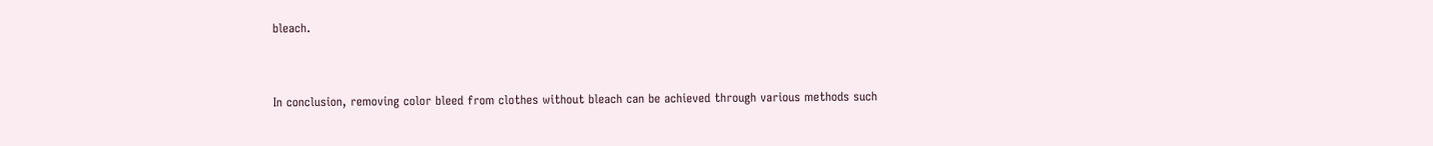bleach.


In conclusion, removing color bleed from clothes without bleach can be achieved through various methods such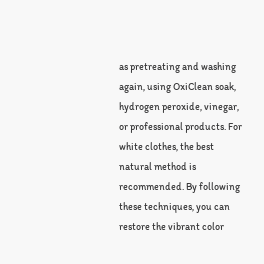as pretreating and washing again, using OxiClean soak, hydrogen peroxide, vinegar, or professional products. For white clothes, the best natural method is recommended. By following these techniques, you can restore the vibrant color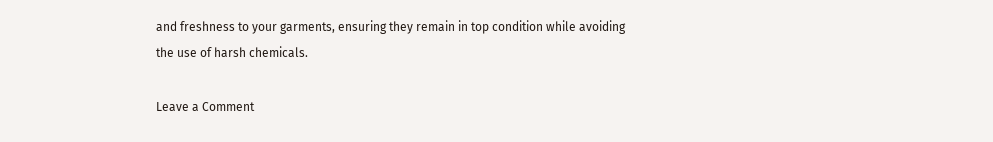and freshness to your garments, ensuring they remain in top condition while avoiding the use of harsh chemicals.

Leave a Comment